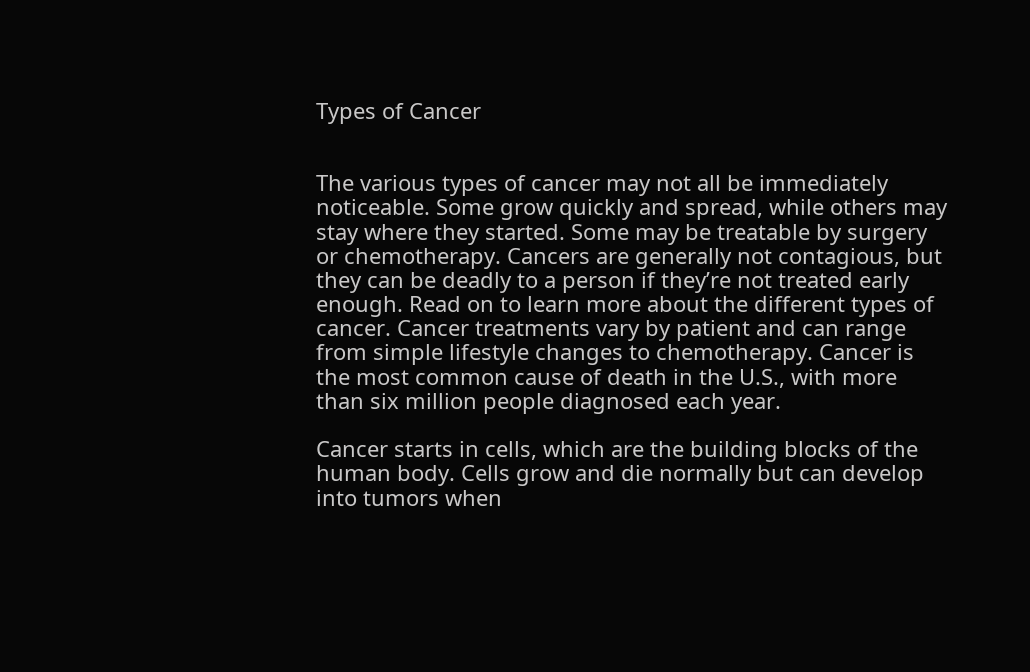Types of Cancer


The various types of cancer may not all be immediately noticeable. Some grow quickly and spread, while others may stay where they started. Some may be treatable by surgery or chemotherapy. Cancers are generally not contagious, but they can be deadly to a person if they’re not treated early enough. Read on to learn more about the different types of cancer. Cancer treatments vary by patient and can range from simple lifestyle changes to chemotherapy. Cancer is the most common cause of death in the U.S., with more than six million people diagnosed each year.

Cancer starts in cells, which are the building blocks of the human body. Cells grow and die normally but can develop into tumors when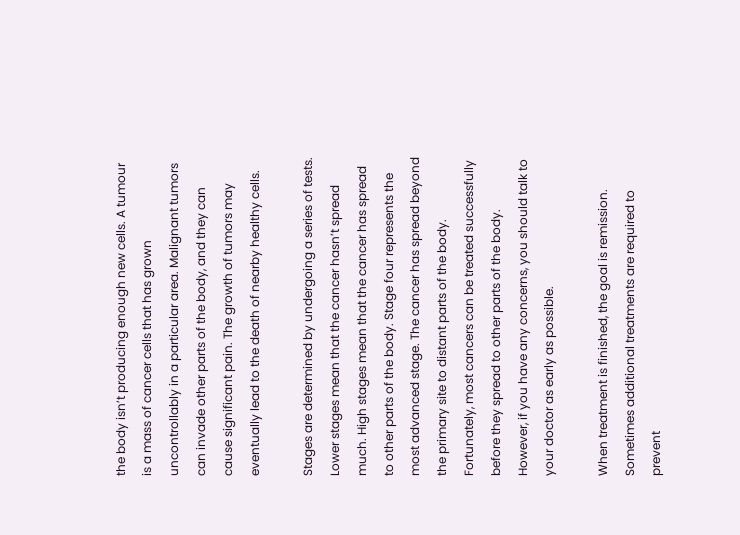the body isn’t producing enough new cells. A tumour is a mass of cancer cells that has grown uncontrollably in a particular area. Malignant tumors can invade other parts of the body, and they can cause significant pain. The growth of tumors may eventually lead to the death of nearby healthy cells.

Stages are determined by undergoing a series of tests. Lower stages mean that the cancer hasn’t spread much. High stages mean that the cancer has spread to other parts of the body. Stage four represents the most advanced stage. The cancer has spread beyond the primary site to distant parts of the body. Fortunately, most cancers can be treated successfully before they spread to other parts of the body. However, if you have any concerns, you should talk to your doctor as early as possible.

When treatment is finished, the goal is remission. Sometimes additional treatments are required to prevent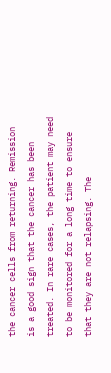the cancer cells from returning. Remission is a good sign that the cancer has been treated. In rare cases, the patient may need to be monitored for a long time to ensure that they are not relapsing. The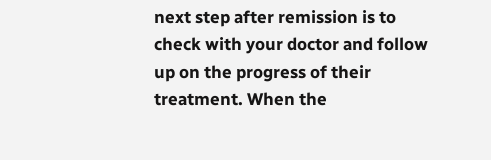next step after remission is to check with your doctor and follow up on the progress of their treatment. When the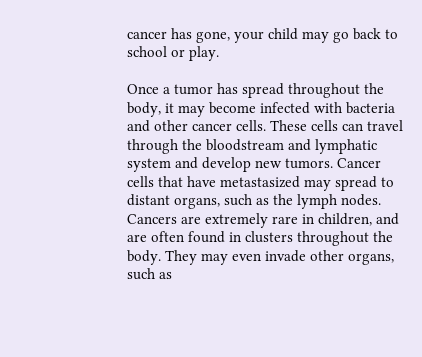cancer has gone, your child may go back to school or play.

Once a tumor has spread throughout the body, it may become infected with bacteria and other cancer cells. These cells can travel through the bloodstream and lymphatic system and develop new tumors. Cancer cells that have metastasized may spread to distant organs, such as the lymph nodes. Cancers are extremely rare in children, and are often found in clusters throughout the body. They may even invade other organs, such as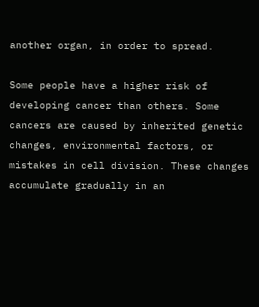another organ, in order to spread.

Some people have a higher risk of developing cancer than others. Some cancers are caused by inherited genetic changes, environmental factors, or mistakes in cell division. These changes accumulate gradually in an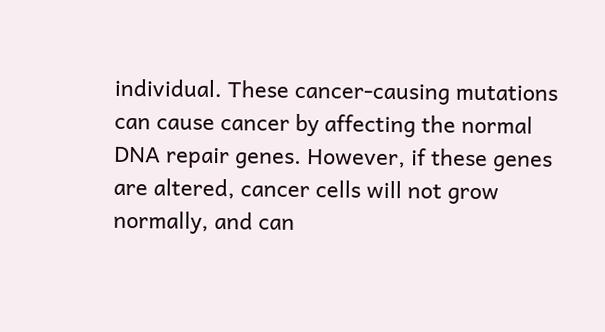individual. These cancer-causing mutations can cause cancer by affecting the normal DNA repair genes. However, if these genes are altered, cancer cells will not grow normally, and can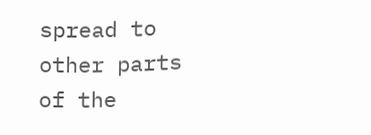spread to other parts of the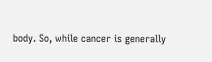body. So, while cancer is generally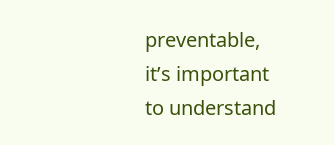preventable, it’s important to understand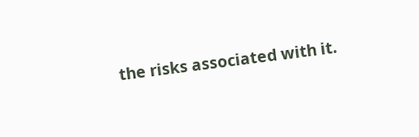the risks associated with it.